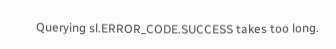Querying sl.ERROR_CODE.SUCCESS takes too long.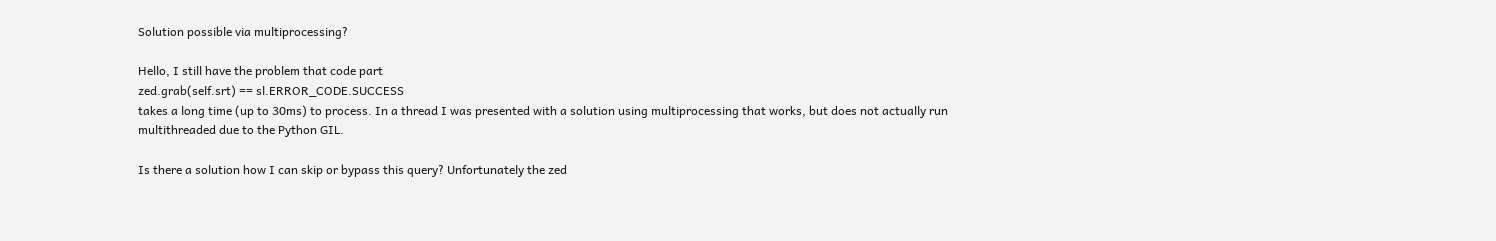Solution possible via multiprocessing?

Hello, I still have the problem that code part
zed.grab(self.srt) == sl.ERROR_CODE.SUCCESS
takes a long time (up to 30ms) to process. In a thread I was presented with a solution using multiprocessing that works, but does not actually run multithreaded due to the Python GIL.

Is there a solution how I can skip or bypass this query? Unfortunately the zed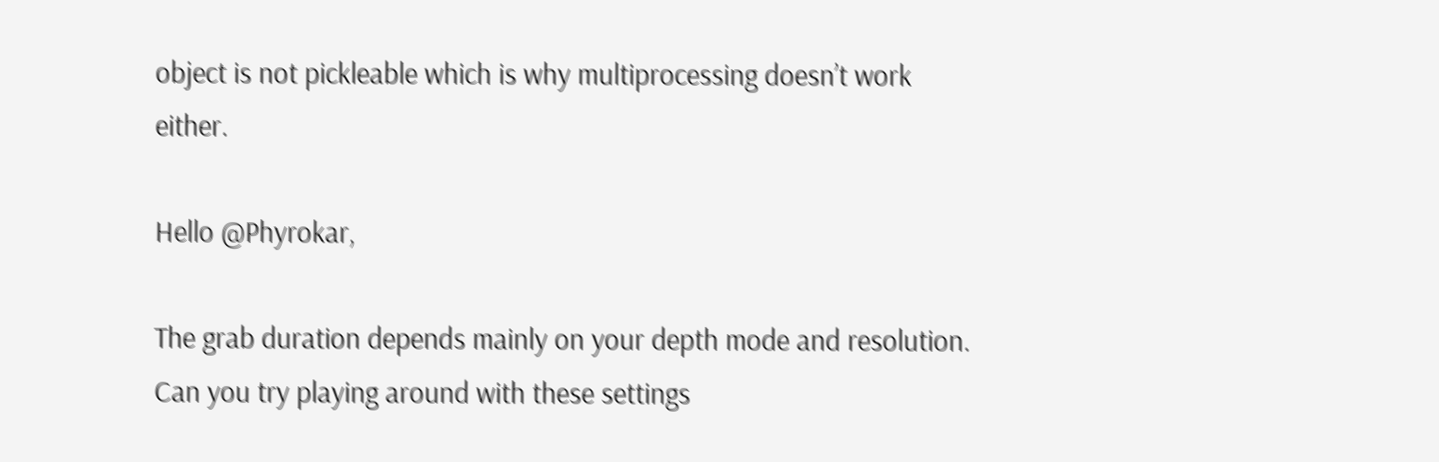object is not pickleable which is why multiprocessing doesn’t work either.

Hello @Phyrokar,

The grab duration depends mainly on your depth mode and resolution. Can you try playing around with these settings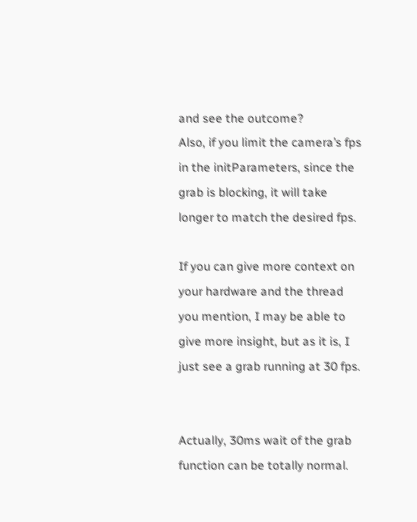and see the outcome?
Also, if you limit the camera’s fps in the initParameters, since the grab is blocking, it will take longer to match the desired fps.

If you can give more context on your hardware and the thread you mention, I may be able to give more insight, but as it is, I just see a grab running at 30 fps.


Actually, 30ms wait of the grab function can be totally normal.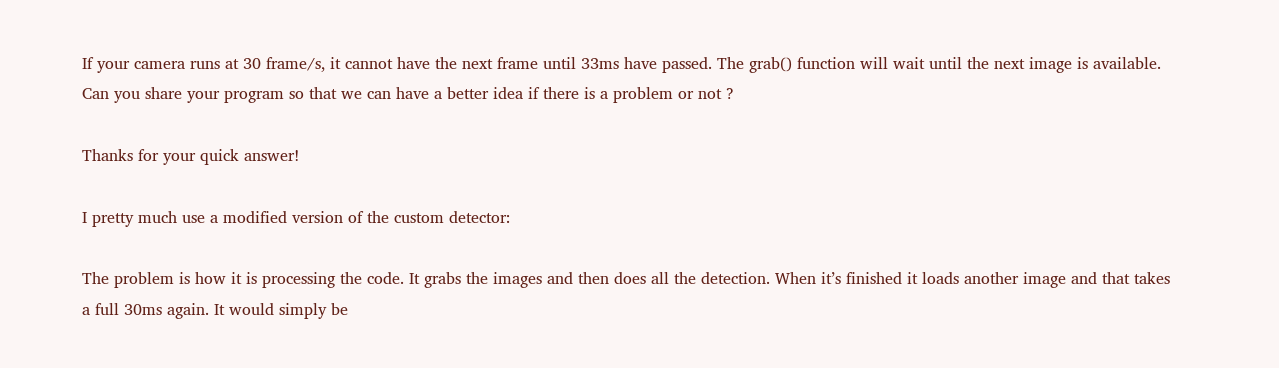If your camera runs at 30 frame/s, it cannot have the next frame until 33ms have passed. The grab() function will wait until the next image is available.
Can you share your program so that we can have a better idea if there is a problem or not ?

Thanks for your quick answer!

I pretty much use a modified version of the custom detector:

The problem is how it is processing the code. It grabs the images and then does all the detection. When it’s finished it loads another image and that takes a full 30ms again. It would simply be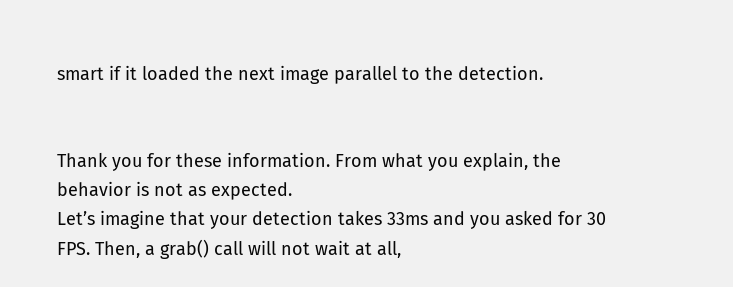smart if it loaded the next image parallel to the detection.


Thank you for these information. From what you explain, the behavior is not as expected.
Let’s imagine that your detection takes 33ms and you asked for 30 FPS. Then, a grab() call will not wait at all,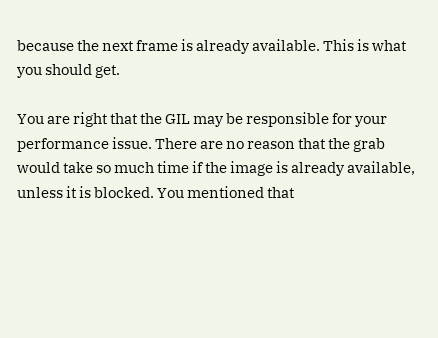because the next frame is already available. This is what you should get.

You are right that the GIL may be responsible for your performance issue. There are no reason that the grab would take so much time if the image is already available, unless it is blocked. You mentioned that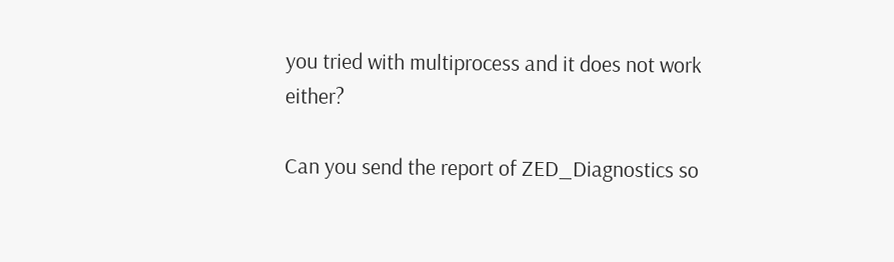you tried with multiprocess and it does not work either?

Can you send the report of ZED_Diagnostics so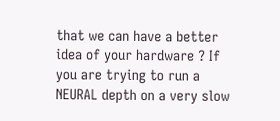that we can have a better idea of your hardware ? If you are trying to run a NEURAL depth on a very slow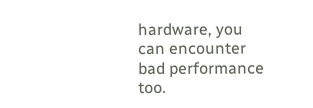hardware, you can encounter bad performance too.